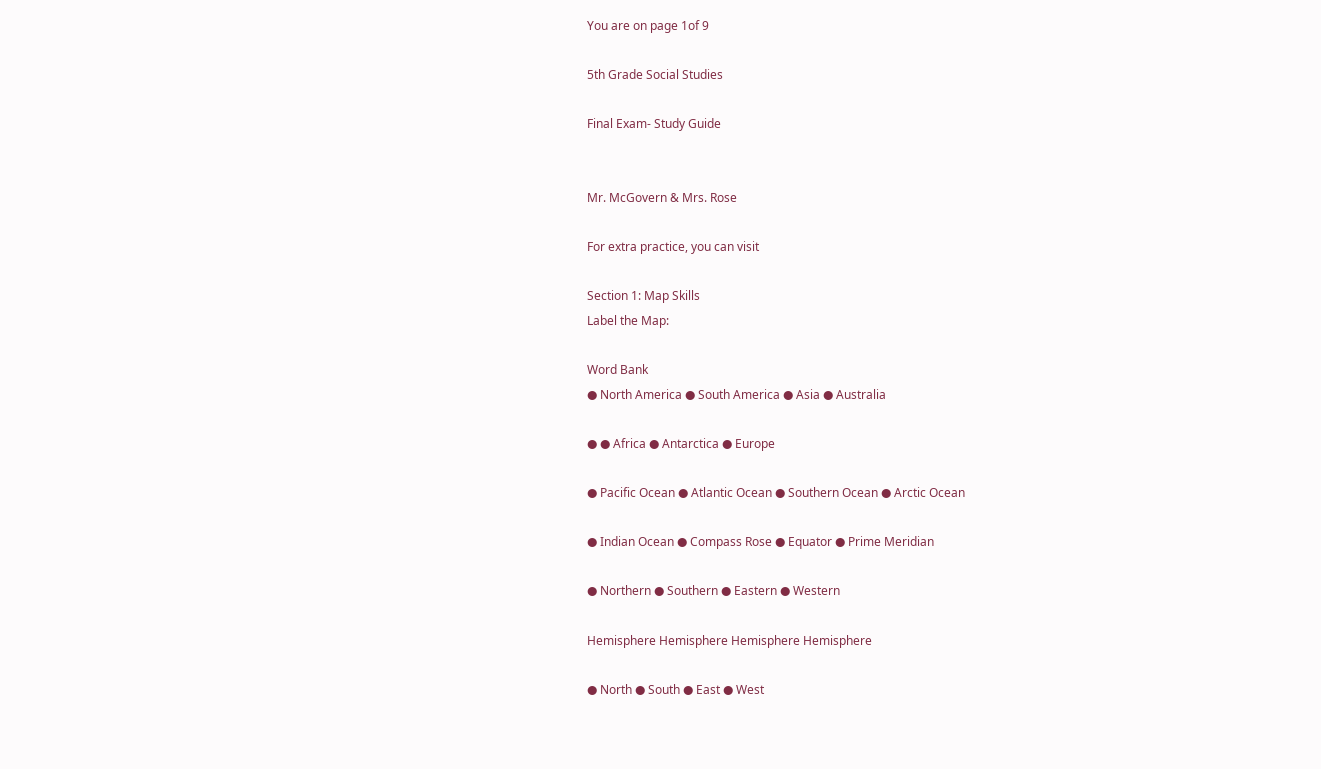You are on page 1of 9

5th Grade Social Studies

Final Exam- Study Guide


Mr. McGovern & Mrs. Rose

For extra practice, you can visit

Section 1: Map Skills
Label the Map:

Word Bank
● North America ● South America ● Asia ● Australia

● ● Africa ● Antarctica ● Europe

● Pacific Ocean ● Atlantic Ocean ● Southern Ocean ● Arctic Ocean

● Indian Ocean ● Compass Rose ● Equator ● Prime Meridian

● Northern ● Southern ● Eastern ● Western

Hemisphere Hemisphere Hemisphere Hemisphere

● North ● South ● East ● West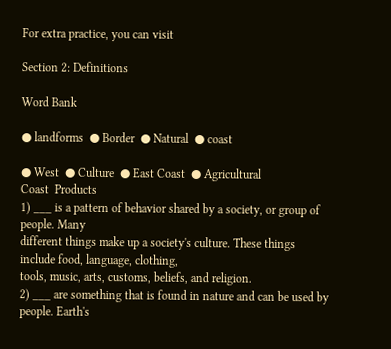For extra practice, you can visit

Section 2: Definitions

Word Bank

● landforms  ● Border  ● Natural  ● coast

● West  ● Culture  ● East Coast  ● Agricultural
Coast  Products
1) ___ is a pattern of behavior shared by a society, or group of people. Many
different things make up a society's culture. These things include food, language, clothing,
tools, music, arts, customs, beliefs, and religion.
2) ___ are something that is found in nature and can be used by people. Earth's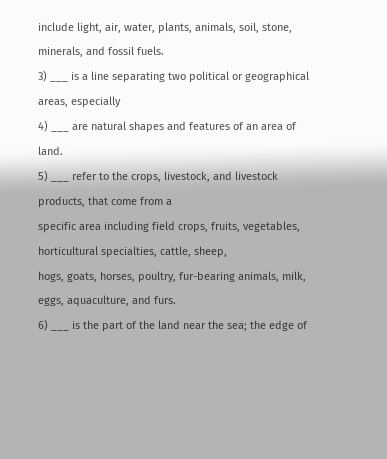include light, air, water, plants, animals, soil, stone, minerals, and fossil fuels.
3) ___ is a line separating two political or geographical areas, especially
4) ___ are natural shapes and features of an area of land.
5) ___ refer to the crops, livestock, and livestock products, that come from a
specific area including field crops, fruits, vegetables, horticultural specialties, cattle, sheep,
hogs, goats, horses, poultry, fur-bearing animals, milk, eggs, aquaculture, and furs.
6) ___ is the part of the land near the sea; the edge of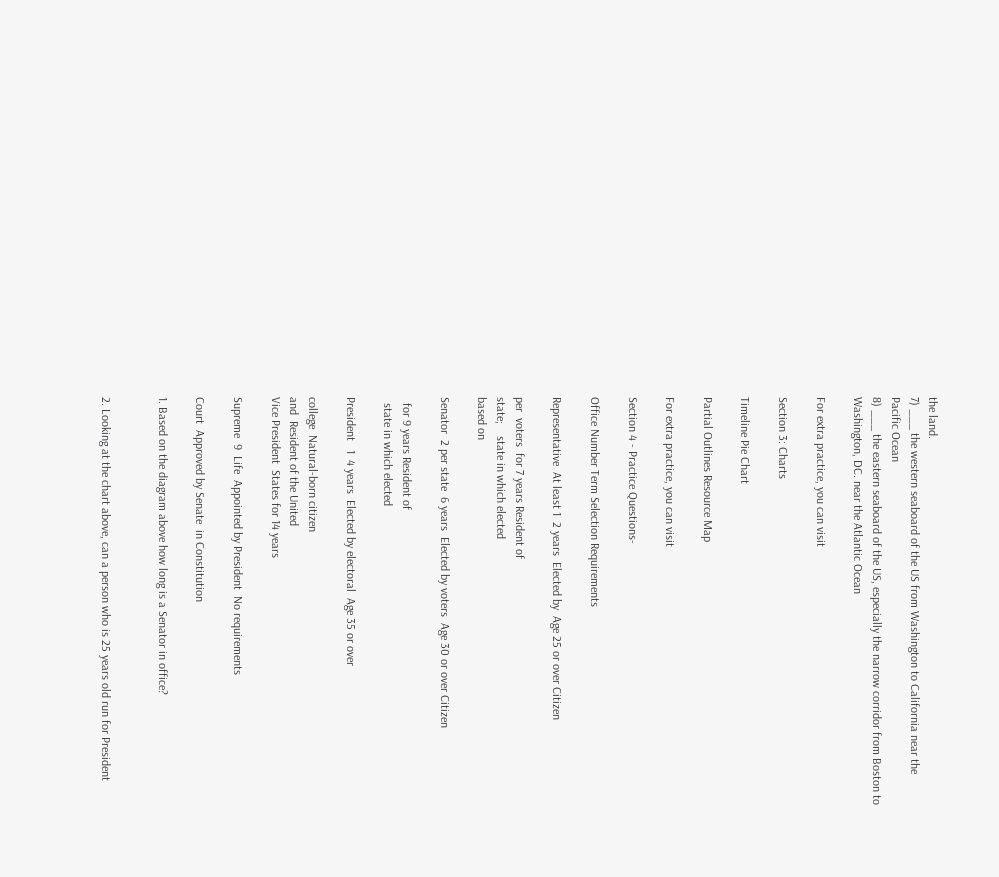the land.
7) ___ the western seaboard of the US from Washington to California near the
Pacific Ocean
8) ___ the eastern seaboard of the US, especially the narrow corridor from Boston to
Washington, DC. near the Atlantic Ocean

For extra practice, you can visit

Section 3: Charts

Timeline Pie Chart

Partial Outlines Resource Map

For extra practice, you can visit

Section 4 - Practice Questions-

Office Number Term Selection Requirements

Representative  At least 1  2 years  Elected by  Age 25 or over Citizen

per  voters  for 7 years Resident of
state;    state in which elected
based on

Senator  2 per state  6 years  Elected by voters  Age 30 or over Citizen

  for 9 years Resident of
  state in which elected

President   1  4 years  Elected by electoral  Age 35 or over

college  Natural-born citizen
and  Resident of the United
Vice President  States for 14 years

Supreme  9  Life  Appointed by President  No requirements

Court  Approved by Senate  in Constitution

1. Based on the diagram above how long is a Senator in office?


2. Looking at the chart above, can a person who is 25 years old run for President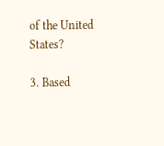of the United States?

3. Based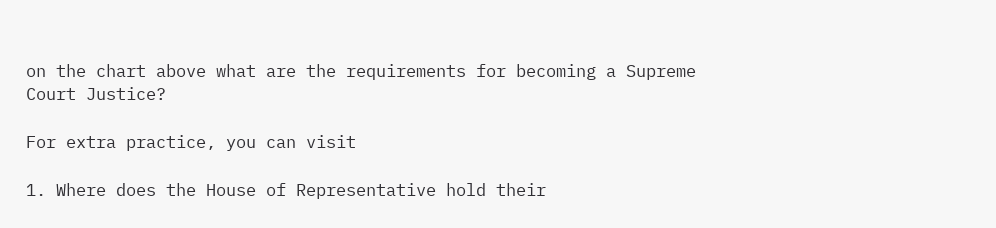on the chart above what are the requirements for becoming a Supreme
Court Justice?

For extra practice, you can visit

1. Where does the House of Representative hold their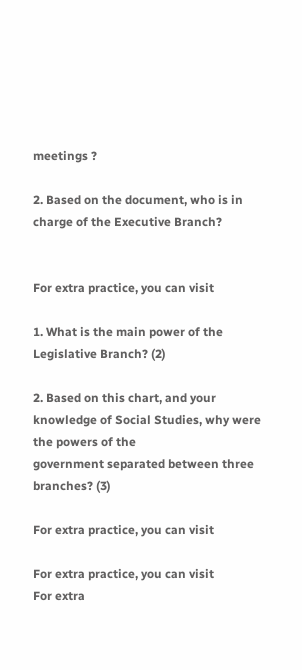meetings ?

2. Based on the document, who is in charge of the Executive Branch?


For extra practice, you can visit

1. What is the main power of the Legislative Branch? (2)

2. Based on this chart, and your knowledge of Social Studies, why were the powers of the
government separated between three branches? (3)

For extra practice, you can visit

For extra practice, you can visit
For extra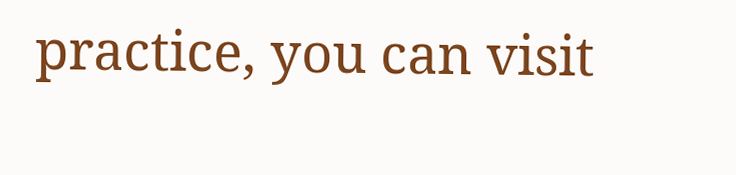practice, you can visit